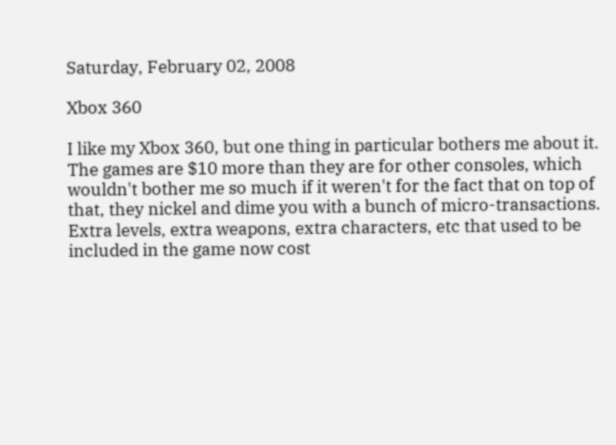Saturday, February 02, 2008

Xbox 360

I like my Xbox 360, but one thing in particular bothers me about it. The games are $10 more than they are for other consoles, which wouldn't bother me so much if it weren't for the fact that on top of that, they nickel and dime you with a bunch of micro-transactions. Extra levels, extra weapons, extra characters, etc that used to be included in the game now cost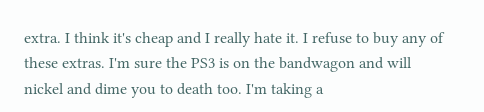extra. I think it's cheap and I really hate it. I refuse to buy any of these extras. I'm sure the PS3 is on the bandwagon and will nickel and dime you to death too. I'm taking a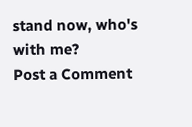stand now, who's with me?
Post a Comment